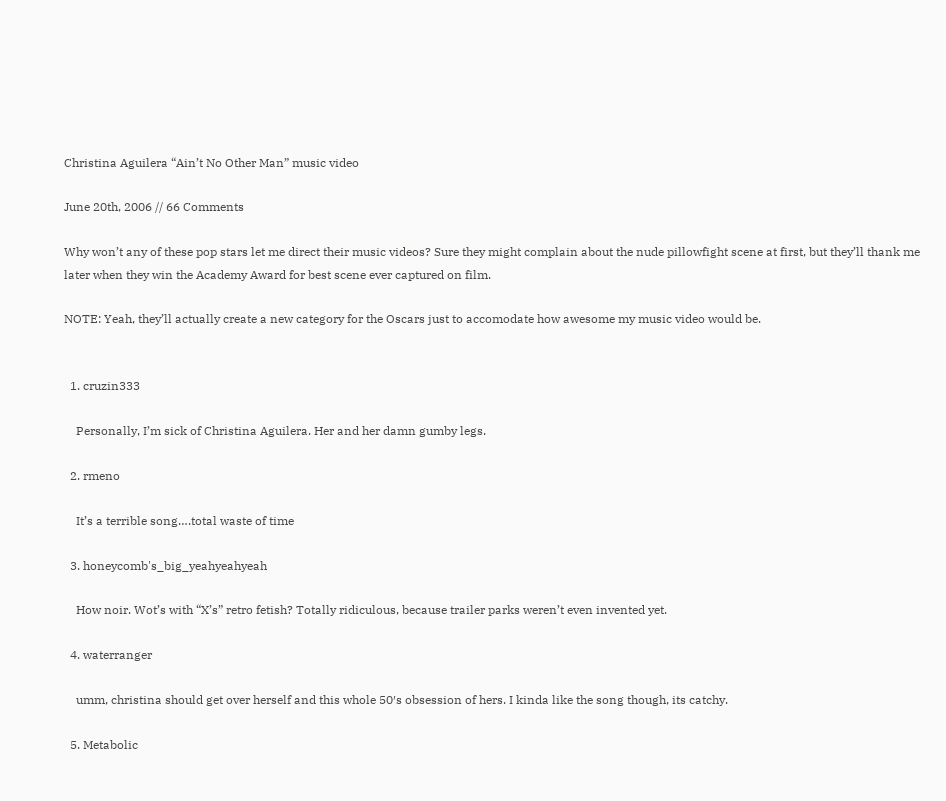Christina Aguilera “Ain’t No Other Man” music video

June 20th, 2006 // 66 Comments

Why won’t any of these pop stars let me direct their music videos? Sure they might complain about the nude pillowfight scene at first, but they’ll thank me later when they win the Academy Award for best scene ever captured on film.

NOTE: Yeah, they’ll actually create a new category for the Oscars just to accomodate how awesome my music video would be.


  1. cruzin333

    Personally, I’m sick of Christina Aguilera. Her and her damn gumby legs.

  2. rmeno

    It’s a terrible song….total waste of time

  3. honeycomb's_big_yeahyeahyeah

    How noir. Wot’s with “X’s” retro fetish? Totally ridiculous, because trailer parks weren’t even invented yet.

  4. waterranger

    umm, christina should get over herself and this whole 50′s obsession of hers. I kinda like the song though, its catchy.

  5. Metabolic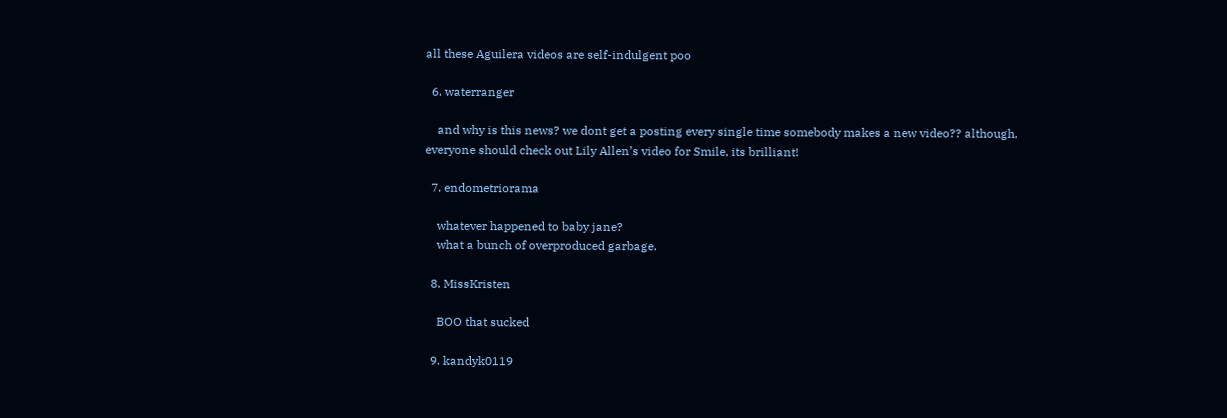all these Aguilera videos are self-indulgent poo

  6. waterranger

    and why is this news? we dont get a posting every single time somebody makes a new video?? although, everyone should check out Lily Allen’s video for Smile, its brilliant!

  7. endometriorama

    whatever happened to baby jane?
    what a bunch of overproduced garbage.

  8. MissKristen

    BOO that sucked

  9. kandyk0119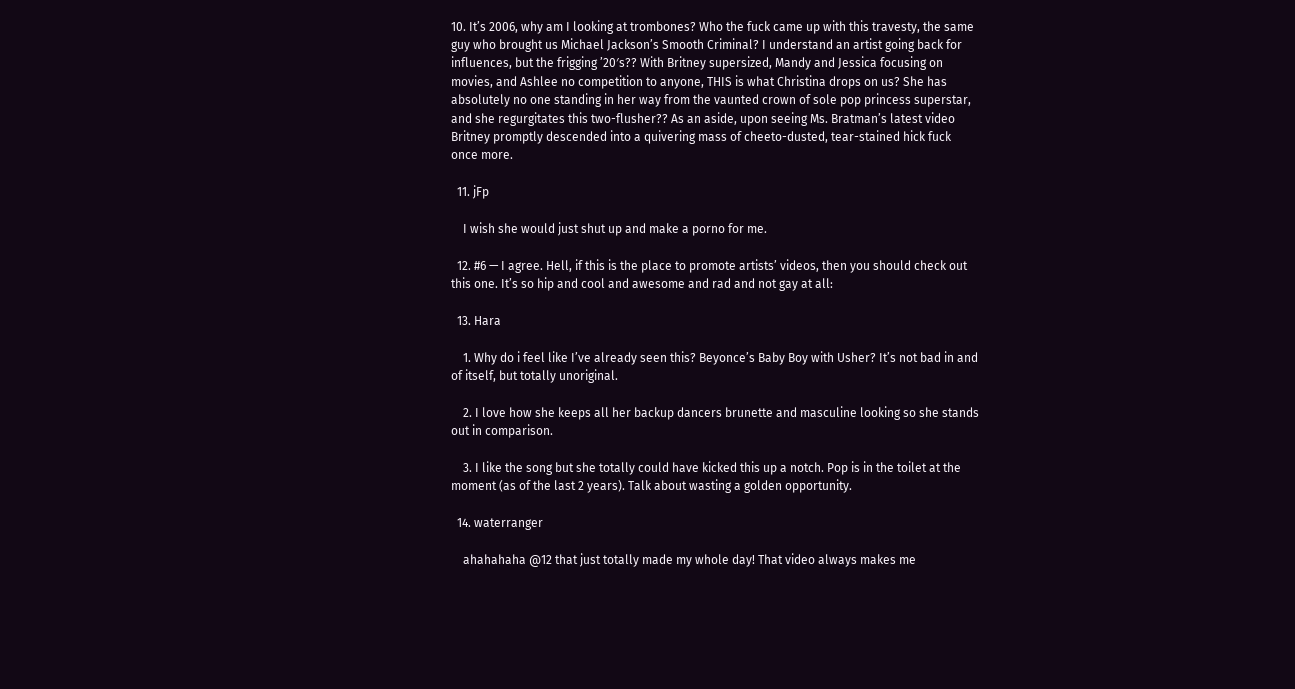10. It’s 2006, why am I looking at trombones? Who the fuck came up with this travesty, the same guy who brought us Michael Jackson’s Smooth Criminal? I understand an artist going back for influences, but the frigging ’20′s?? With Britney supersized, Mandy and Jessica focusing on movies, and Ashlee no competition to anyone, THIS is what Christina drops on us? She has absolutely no one standing in her way from the vaunted crown of sole pop princess superstar, and she regurgitates this two-flusher?? As an aside, upon seeing Ms. Bratman’s latest video Britney promptly descended into a quivering mass of cheeto-dusted, tear-stained hick fuck once more.

  11. jFp

    I wish she would just shut up and make a porno for me.

  12. #6 — I agree. Hell, if this is the place to promote artists’ videos, then you should check out this one. It’s so hip and cool and awesome and rad and not gay at all:

  13. Hara

    1. Why do i feel like I’ve already seen this? Beyonce’s Baby Boy with Usher? It’s not bad in and of itself, but totally unoriginal.

    2. I love how she keeps all her backup dancers brunette and masculine looking so she stands out in comparison.

    3. I like the song but she totally could have kicked this up a notch. Pop is in the toilet at the moment (as of the last 2 years). Talk about wasting a golden opportunity.

  14. waterranger

    ahahahaha @12 that just totally made my whole day! That video always makes me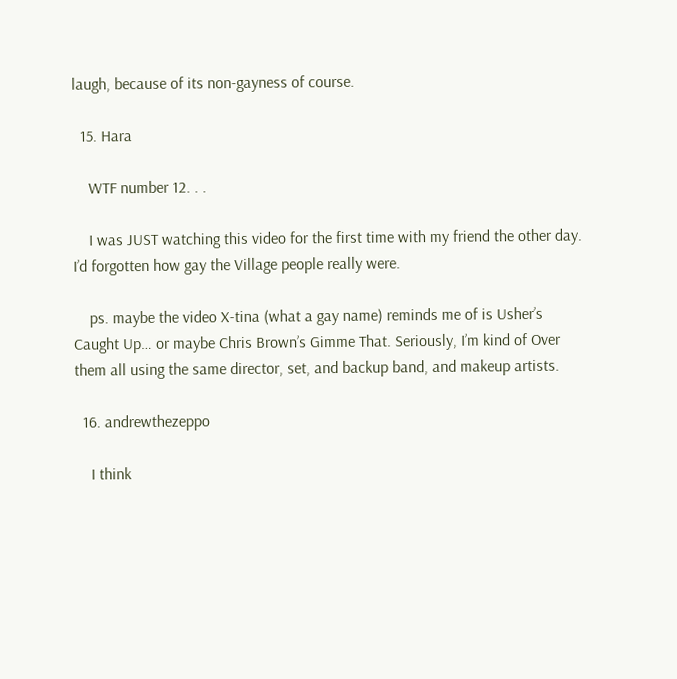laugh, because of its non-gayness of course.

  15. Hara

    WTF number 12. . .

    I was JUST watching this video for the first time with my friend the other day. I’d forgotten how gay the Village people really were.

    ps. maybe the video X-tina (what a gay name) reminds me of is Usher’s Caught Up… or maybe Chris Brown’s Gimme That. Seriously, I’m kind of Over them all using the same director, set, and backup band, and makeup artists.

  16. andrewthezeppo

    I think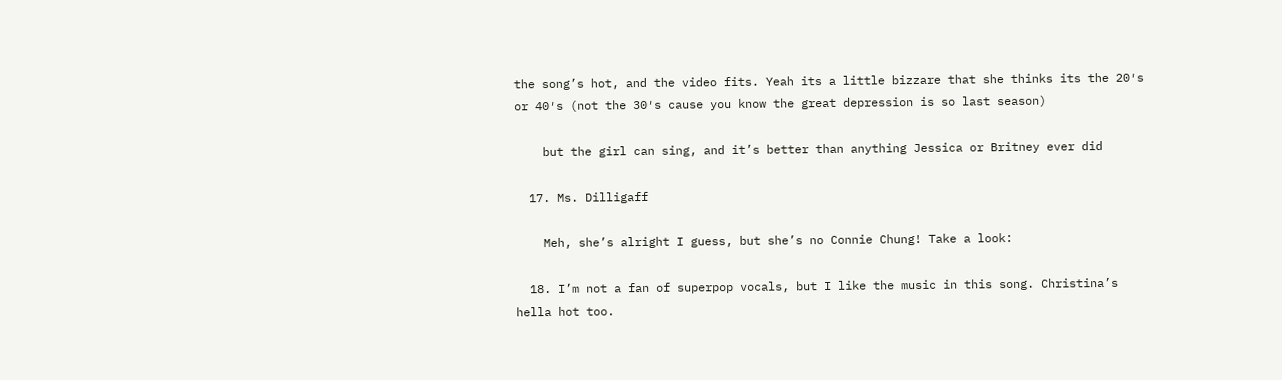the song’s hot, and the video fits. Yeah its a little bizzare that she thinks its the 20′s or 40′s (not the 30′s cause you know the great depression is so last season)

    but the girl can sing, and it’s better than anything Jessica or Britney ever did

  17. Ms. Dilligaff

    Meh, she’s alright I guess, but she’s no Connie Chung! Take a look:

  18. I’m not a fan of superpop vocals, but I like the music in this song. Christina’s hella hot too.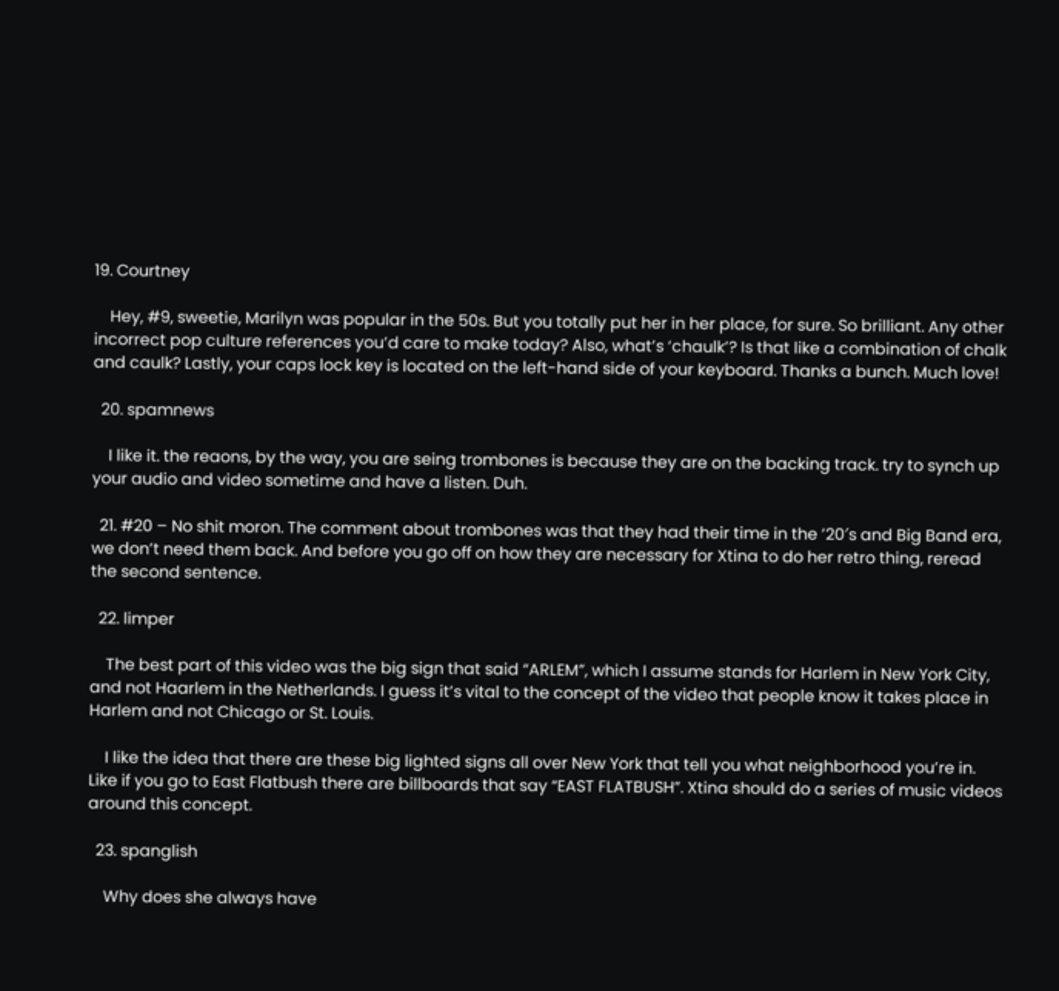19. Courtney

    Hey, #9, sweetie, Marilyn was popular in the 50s. But you totally put her in her place, for sure. So brilliant. Any other incorrect pop culture references you’d care to make today? Also, what’s ‘chaulk’? Is that like a combination of chalk and caulk? Lastly, your caps lock key is located on the left-hand side of your keyboard. Thanks a bunch. Much love!

  20. spamnews

    I like it. the reaons, by the way, you are seing trombones is because they are on the backing track. try to synch up your audio and video sometime and have a listen. Duh.

  21. #20 – No shit moron. The comment about trombones was that they had their time in the ’20′s and Big Band era, we don’t need them back. And before you go off on how they are necessary for Xtina to do her retro thing, reread the second sentence.

  22. limper

    The best part of this video was the big sign that said “ARLEM”, which I assume stands for Harlem in New York City, and not Haarlem in the Netherlands. I guess it’s vital to the concept of the video that people know it takes place in Harlem and not Chicago or St. Louis.

    I like the idea that there are these big lighted signs all over New York that tell you what neighborhood you’re in. Like if you go to East Flatbush there are billboards that say “EAST FLATBUSH”. Xtina should do a series of music videos around this concept.

  23. spanglish

    Why does she always have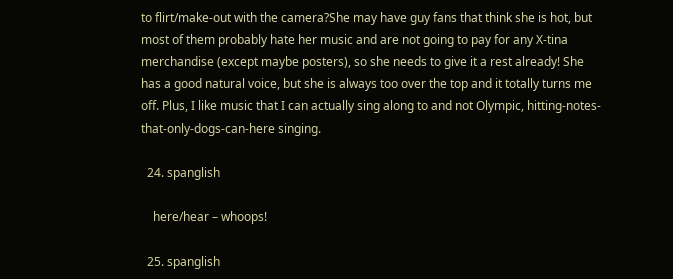to flirt/make-out with the camera?She may have guy fans that think she is hot, but most of them probably hate her music and are not going to pay for any X-tina merchandise (except maybe posters), so she needs to give it a rest already! She has a good natural voice, but she is always too over the top and it totally turns me off. Plus, I like music that I can actually sing along to and not Olympic, hitting-notes-that-only-dogs-can-here singing.

  24. spanglish

    here/hear – whoops!

  25. spanglish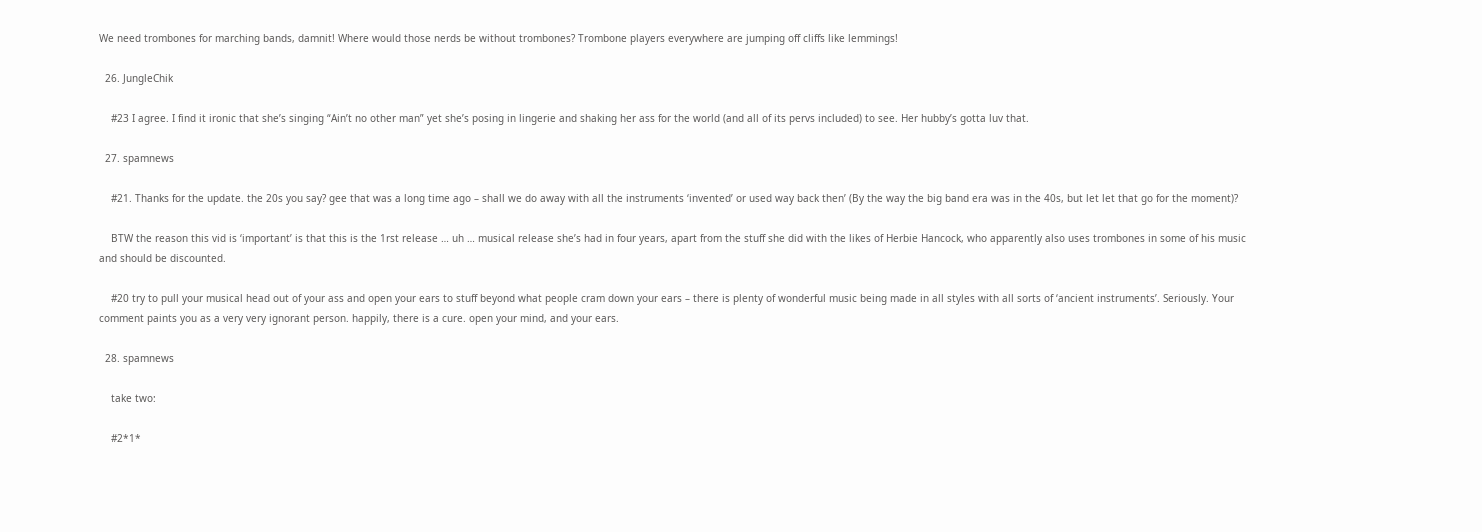We need trombones for marching bands, damnit! Where would those nerds be without trombones? Trombone players everywhere are jumping off cliffs like lemmings!

  26. JungleChik

    #23 I agree. I find it ironic that she’s singing “Ain’t no other man” yet she’s posing in lingerie and shaking her ass for the world (and all of its pervs included) to see. Her hubby’s gotta luv that.

  27. spamnews

    #21. Thanks for the update. the 20s you say? gee that was a long time ago – shall we do away with all the instruments ‘invented’ or used way back then’ (By the way the big band era was in the 40s, but let let that go for the moment)?

    BTW the reason this vid is ‘important’ is that this is the 1rst release … uh … musical release she’s had in four years, apart from the stuff she did with the likes of Herbie Hancock, who apparently also uses trombones in some of his music and should be discounted.

    #20 try to pull your musical head out of your ass and open your ears to stuff beyond what people cram down your ears – there is plenty of wonderful music being made in all styles with all sorts of ‘ancient instruments’. Seriously. Your comment paints you as a very very ignorant person. happily, there is a cure. open your mind, and your ears.

  28. spamnews

    take two:

    #2*1*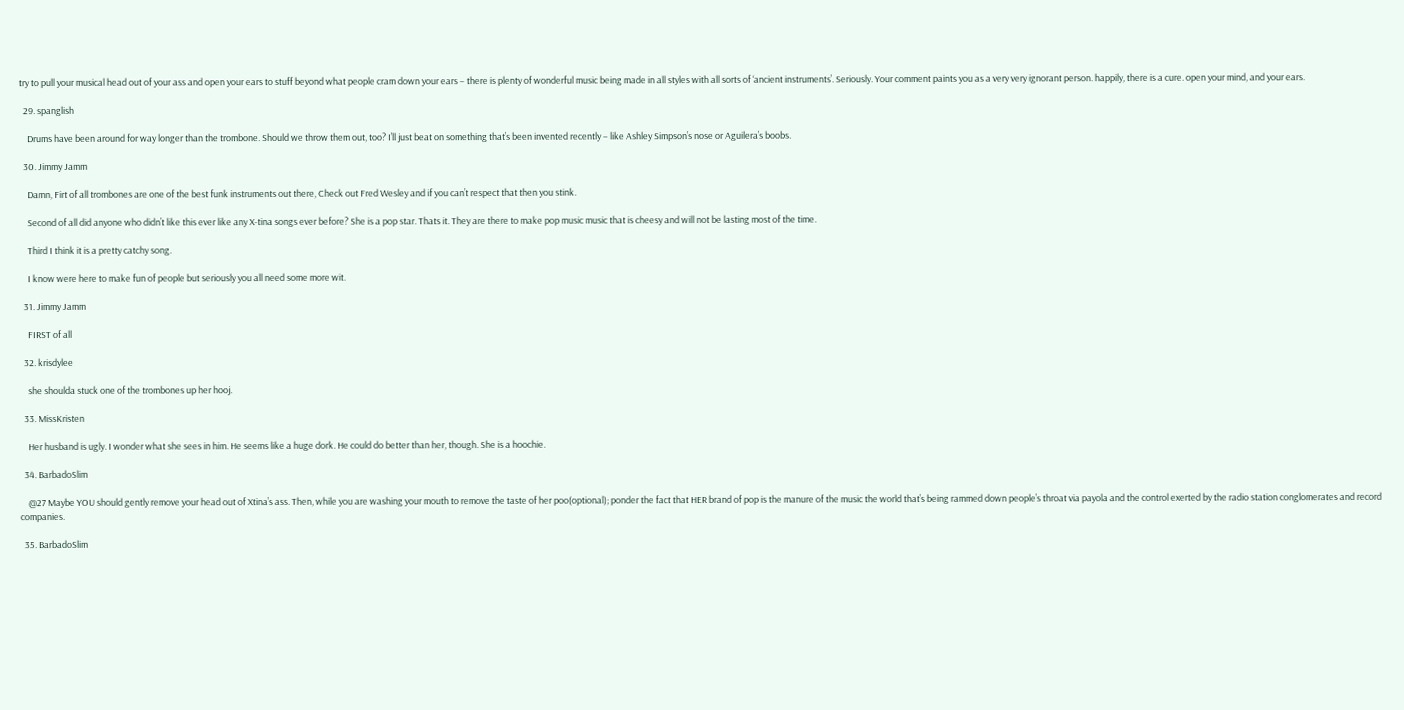try to pull your musical head out of your ass and open your ears to stuff beyond what people cram down your ears – there is plenty of wonderful music being made in all styles with all sorts of ‘ancient instruments’. Seriously. Your comment paints you as a very very ignorant person. happily, there is a cure. open your mind, and your ears.

  29. spanglish

    Drums have been around for way longer than the trombone. Should we throw them out, too? I’ll just beat on something that’s been invented recently – like Ashley Simpson’s nose or Aguilera’s boobs.

  30. Jimmy Jamm

    Damn, Firt of all trombones are one of the best funk instruments out there, Check out Fred Wesley and if you can’t respect that then you stink.

    Second of all did anyone who didn’t like this ever like any X-tina songs ever before? She is a pop star. Thats it. They are there to make pop music music that is cheesy and will not be lasting most of the time.

    Third I think it is a pretty catchy song.

    I know were here to make fun of people but seriously you all need some more wit.

  31. Jimmy Jamm

    FIRST of all

  32. krisdylee

    she shoulda stuck one of the trombones up her hooj.

  33. MissKristen

    Her husband is ugly. I wonder what she sees in him. He seems like a huge dork. He could do better than her, though. She is a hoochie.

  34. BarbadoSlim

    @27 Maybe YOU should gently remove your head out of Xtina’s ass. Then, while you are washing your mouth to remove the taste of her poo(optional); ponder the fact that HER brand of pop is the manure of the music the world that’s being rammed down people’s throat via payola and the control exerted by the radio station conglomerates and record companies.

  35. BarbadoSlim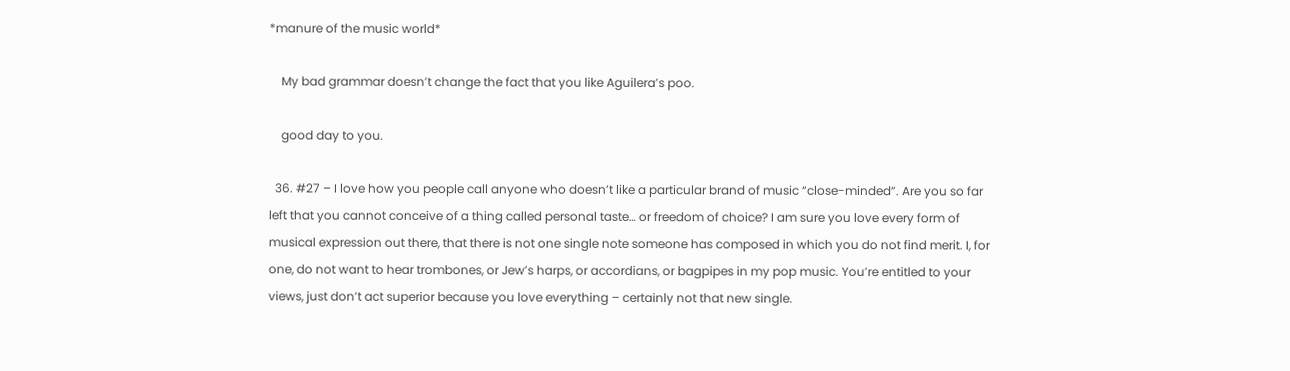*manure of the music world*

    My bad grammar doesn’t change the fact that you like Aguilera’s poo.

    good day to you.

  36. #27 – I love how you people call anyone who doesn’t like a particular brand of music “close-minded”. Are you so far left that you cannot conceive of a thing called personal taste… or freedom of choice? I am sure you love every form of musical expression out there, that there is not one single note someone has composed in which you do not find merit. I, for one, do not want to hear trombones, or Jew’s harps, or accordians, or bagpipes in my pop music. You’re entitled to your views, just don’t act superior because you love everything – certainly not that new single.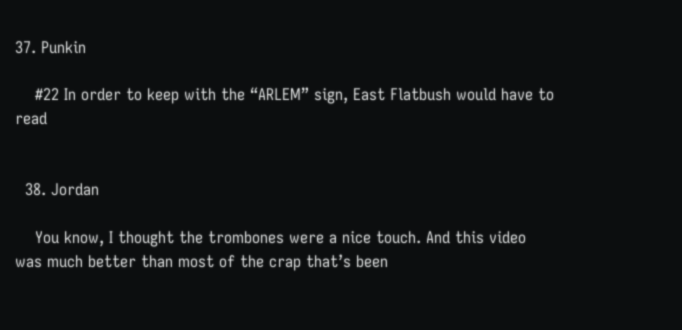37. Punkin

    #22 In order to keep with the “ARLEM” sign, East Flatbush would have to read


  38. Jordan

    You know, I thought the trombones were a nice touch. And this video was much better than most of the crap that’s been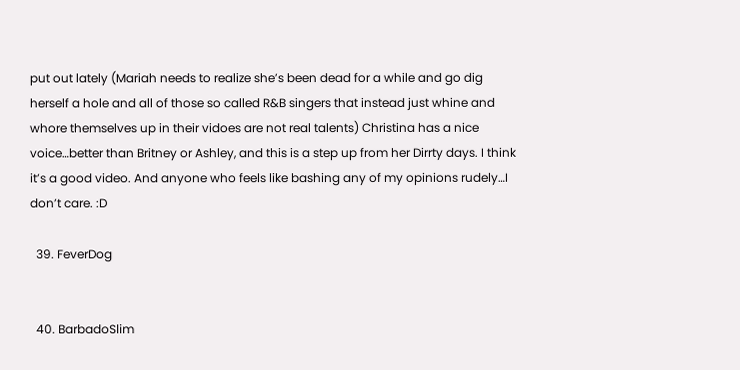put out lately (Mariah needs to realize she’s been dead for a while and go dig herself a hole and all of those so called R&B singers that instead just whine and whore themselves up in their vidoes are not real talents) Christina has a nice voice…better than Britney or Ashley, and this is a step up from her Dirrty days. I think it’s a good video. And anyone who feels like bashing any of my opinions rudely…I don’t care. :D

  39. FeverDog


  40. BarbadoSlim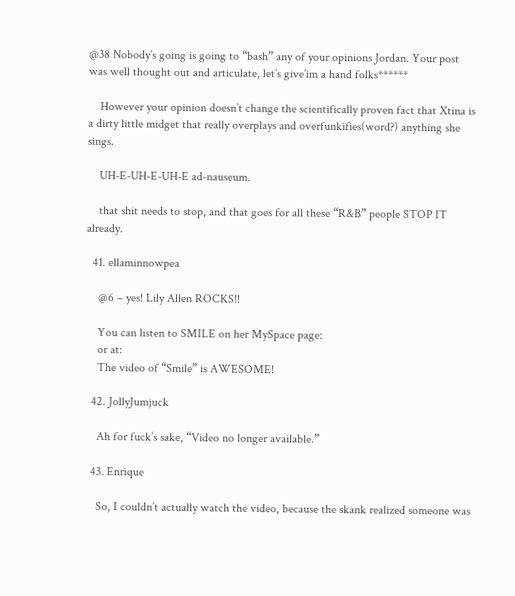@38 Nobody’s going is going to “bash” any of your opinions Jordan. Your post was well thought out and articulate, let’s give’im a hand folks******

    However your opinion doesn’t change the scientifically proven fact that Xtina is a dirty little midget that really overplays and overfunkifies(word?) anything she sings.

    UH-E-UH-E-UH-E ad-nauseum.

    that shit needs to stop, and that goes for all these “R&B” people STOP IT already.

  41. ellaminnowpea

    @6 – yes! Lily Allen ROCKS!!

    You can listen to SMILE on her MySpace page:
    or at:
    The video of “Smile” is AWESOME!

  42. JollyJumjuck

    Ah for fuck’s sake, “Video no longer available.”

  43. Enrique

    So, I couldn’t actually watch the video, because the skank realized someone was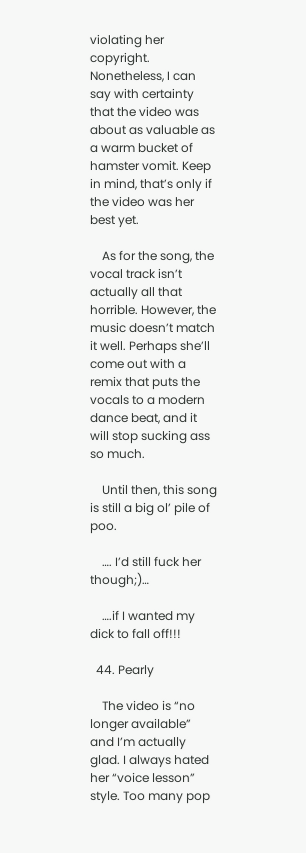violating her copyright. Nonetheless, I can say with certainty that the video was about as valuable as a warm bucket of hamster vomit. Keep in mind, that’s only if the video was her best yet.

    As for the song, the vocal track isn’t actually all that horrible. However, the music doesn’t match it well. Perhaps she’ll come out with a remix that puts the vocals to a modern dance beat, and it will stop sucking ass so much.

    Until then, this song is still a big ol’ pile of poo.

    …. I’d still fuck her though;)…

    ….if I wanted my dick to fall off!!!

  44. Pearly

    The video is “no longer available” and I’m actually glad. I always hated her “voice lesson” style. Too many pop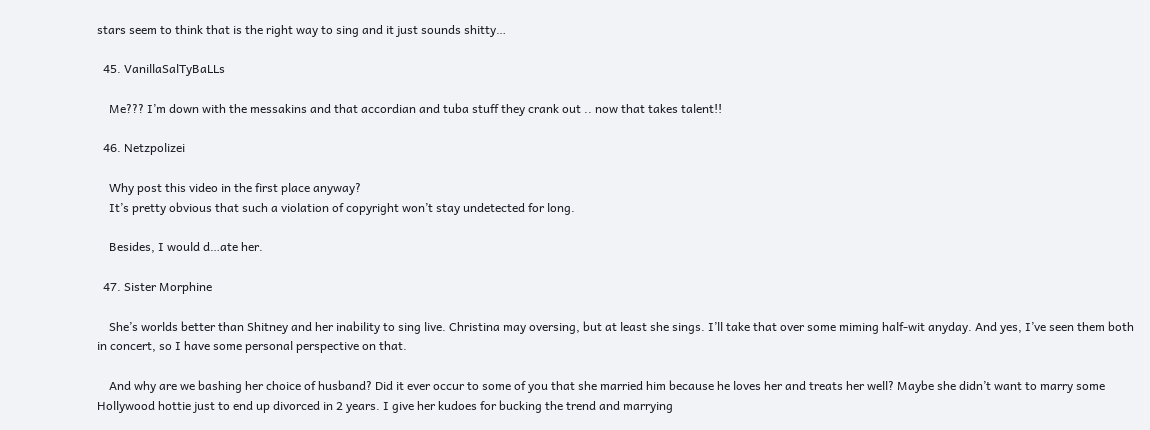stars seem to think that is the right way to sing and it just sounds shitty…

  45. VanillaSalTyBaLLs

    Me??? I’m down with the messakins and that accordian and tuba stuff they crank out .. now that takes talent!!

  46. Netzpolizei

    Why post this video in the first place anyway?
    It’s pretty obvious that such a violation of copyright won’t stay undetected for long.

    Besides, I would d…ate her.

  47. Sister Morphine

    She’s worlds better than Shitney and her inability to sing live. Christina may oversing, but at least she sings. I’ll take that over some miming half-wit anyday. And yes, I’ve seen them both in concert, so I have some personal perspective on that.

    And why are we bashing her choice of husband? Did it ever occur to some of you that she married him because he loves her and treats her well? Maybe she didn’t want to marry some Hollywood hottie just to end up divorced in 2 years. I give her kudoes for bucking the trend and marrying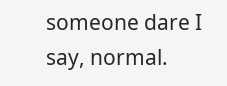someone dare I say, normal.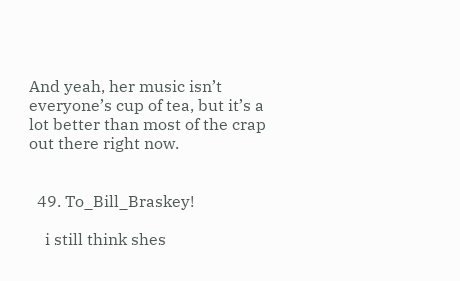And yeah, her music isn’t everyone’s cup of tea, but it’s a lot better than most of the crap out there right now.


  49. To_Bill_Braskey!

    i still think shes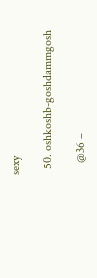sexy

  50. oshkoshb-goshdammgosh

    @36 –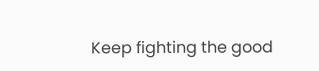Keep fighting the good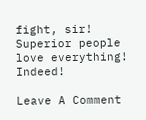fight, sir! Superior people love everything! Indeed!

Leave A Comment